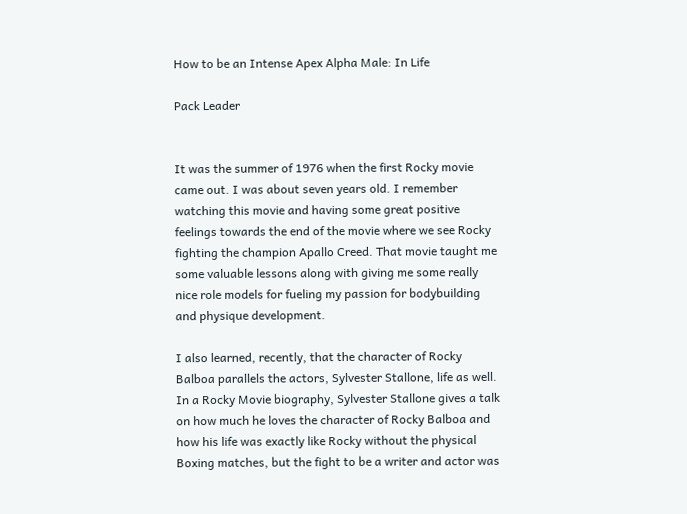How to be an Intense Apex Alpha Male: In Life

Pack Leader


It was the summer of 1976 when the first Rocky movie came out. I was about seven years old. I remember watching this movie and having some great positive feelings towards the end of the movie where we see Rocky fighting the champion Apallo Creed. That movie taught me some valuable lessons along with giving me some really nice role models for fueling my passion for bodybuilding and physique development.

I also learned, recently, that the character of Rocky Balboa parallels the actors, Sylvester Stallone, life as well. In a Rocky Movie biography, Sylvester Stallone gives a talk on how much he loves the character of Rocky Balboa and how his life was exactly like Rocky without the physical Boxing matches, but the fight to be a writer and actor was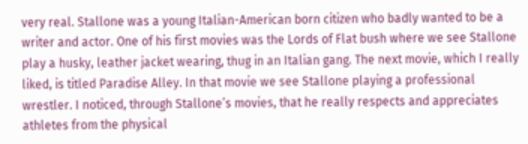very real. Stallone was a young Italian-American born citizen who badly wanted to be a writer and actor. One of his first movies was the Lords of Flat bush where we see Stallone play a husky, leather jacket wearing, thug in an Italian gang. The next movie, which I really liked, is titled Paradise Alley. In that movie we see Stallone playing a professional wrestler. I noticed, through Stallone’s movies, that he really respects and appreciates athletes from the physical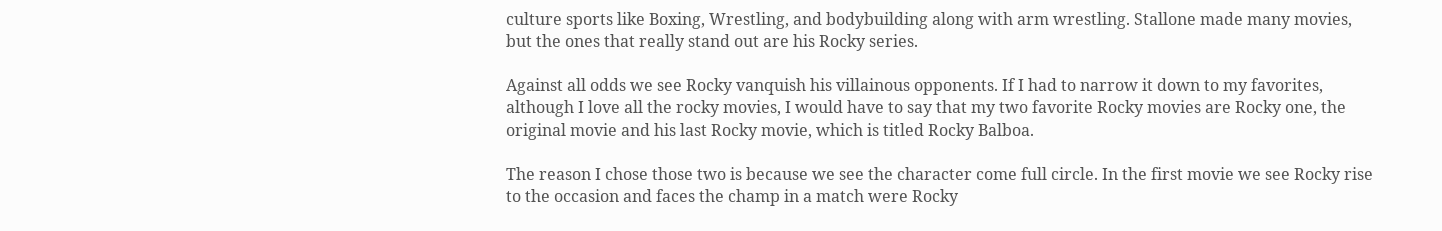culture sports like Boxing, Wrestling, and bodybuilding along with arm wrestling. Stallone made many movies, but the ones that really stand out are his Rocky series.

Against all odds we see Rocky vanquish his villainous opponents. If I had to narrow it down to my favorites, although I love all the rocky movies, I would have to say that my two favorite Rocky movies are Rocky one, the original movie and his last Rocky movie, which is titled Rocky Balboa.

The reason I chose those two is because we see the character come full circle. In the first movie we see Rocky rise to the occasion and faces the champ in a match were Rocky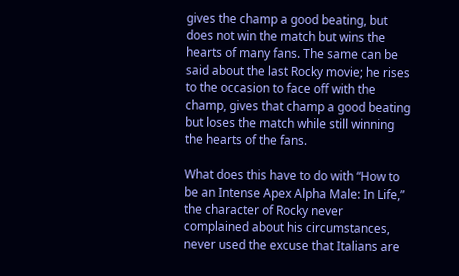gives the champ a good beating, but does not win the match but wins the hearts of many fans. The same can be said about the last Rocky movie; he rises to the occasion to face off with the champ, gives that champ a good beating but loses the match while still winning the hearts of the fans.

What does this have to do with “How to be an Intense Apex Alpha Male: In Life,” the character of Rocky never complained about his circumstances, never used the excuse that Italians are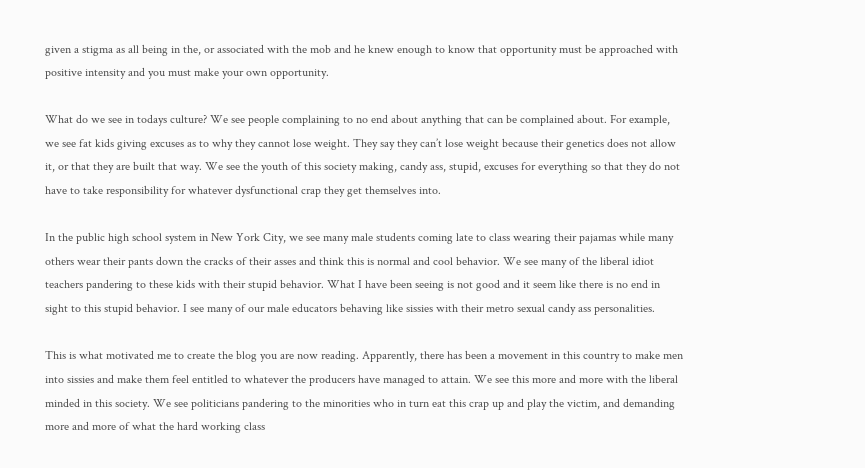given a stigma as all being in the, or associated with the mob and he knew enough to know that opportunity must be approached with positive intensity and you must make your own opportunity.

What do we see in todays culture? We see people complaining to no end about anything that can be complained about. For example, we see fat kids giving excuses as to why they cannot lose weight. They say they can’t lose weight because their genetics does not allow it, or that they are built that way. We see the youth of this society making, candy ass, stupid, excuses for everything so that they do not have to take responsibility for whatever dysfunctional crap they get themselves into.

In the public high school system in New York City, we see many male students coming late to class wearing their pajamas while many others wear their pants down the cracks of their asses and think this is normal and cool behavior. We see many of the liberal idiot teachers pandering to these kids with their stupid behavior. What I have been seeing is not good and it seem like there is no end in sight to this stupid behavior. I see many of our male educators behaving like sissies with their metro sexual candy ass personalities.

This is what motivated me to create the blog you are now reading. Apparently, there has been a movement in this country to make men into sissies and make them feel entitled to whatever the producers have managed to attain. We see this more and more with the liberal minded in this society. We see politicians pandering to the minorities who in turn eat this crap up and play the victim, and demanding more and more of what the hard working class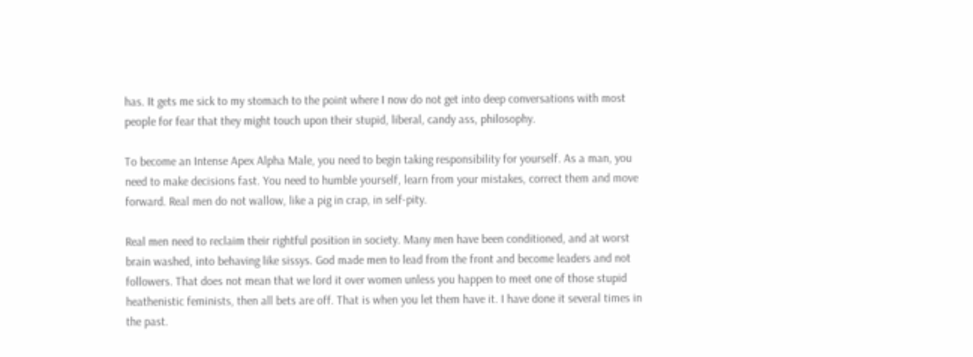has. It gets me sick to my stomach to the point where I now do not get into deep conversations with most people for fear that they might touch upon their stupid, liberal, candy ass, philosophy.

To become an Intense Apex Alpha Male, you need to begin taking responsibility for yourself. As a man, you need to make decisions fast. You need to humble yourself, learn from your mistakes, correct them and move forward. Real men do not wallow, like a pig in crap, in self-pity.

Real men need to reclaim their rightful position in society. Many men have been conditioned, and at worst brain washed, into behaving like sissys. God made men to lead from the front and become leaders and not followers. That does not mean that we lord it over women unless you happen to meet one of those stupid heathenistic feminists, then all bets are off. That is when you let them have it. I have done it several times in the past.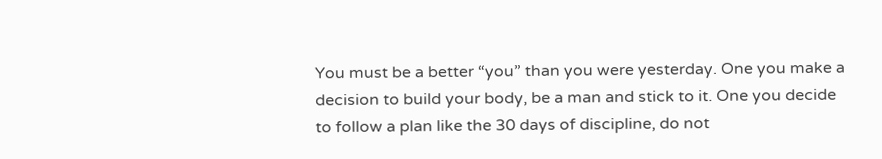You must be a better “you” than you were yesterday. One you make a decision to build your body, be a man and stick to it. One you decide to follow a plan like the 30 days of discipline, do not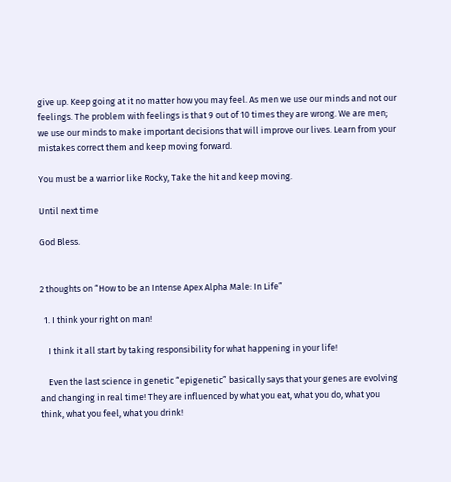give up. Keep going at it no matter how you may feel. As men we use our minds and not our feelings. The problem with feelings is that 9 out of 10 times they are wrong. We are men; we use our minds to make important decisions that will improve our lives. Learn from your mistakes correct them and keep moving forward.

You must be a warrior like Rocky, Take the hit and keep moving.

Until next time

God Bless.


2 thoughts on “How to be an Intense Apex Alpha Male: In Life”

  1. I think your right on man!

    I think it all start by taking responsibility for what happening in your life!

    Even the last science in genetic “epigenetic” basically says that your genes are evolving and changing in real time! They are influenced by what you eat, what you do, what you think, what you feel, what you drink!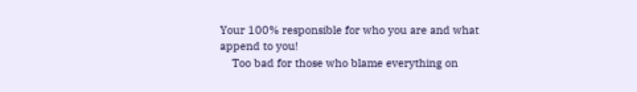Your 100% responsible for who you are and what append to you!
    Too bad for those who blame everything on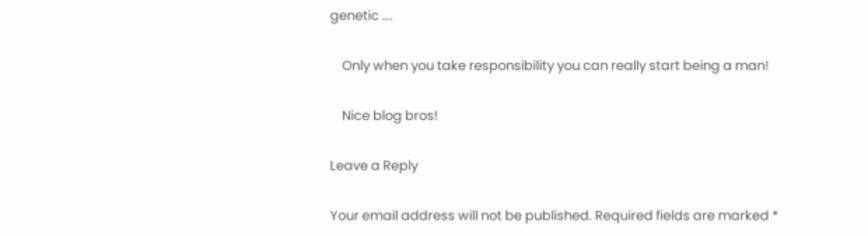genetic ….

    Only when you take responsibility you can really start being a man!

    Nice blog bros!

Leave a Reply

Your email address will not be published. Required fields are marked *